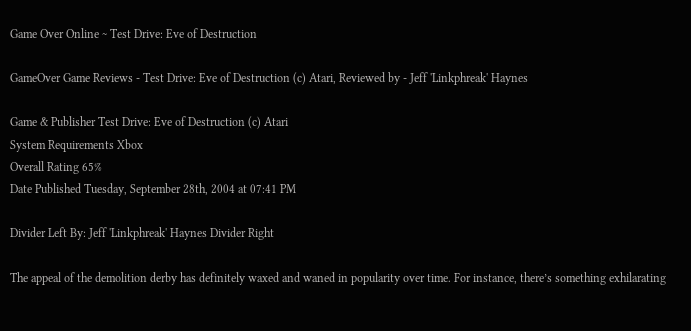Game Over Online ~ Test Drive: Eve of Destruction

GameOver Game Reviews - Test Drive: Eve of Destruction (c) Atari, Reviewed by - Jeff 'Linkphreak' Haynes

Game & Publisher Test Drive: Eve of Destruction (c) Atari
System Requirements Xbox
Overall Rating 65%
Date Published Tuesday, September 28th, 2004 at 07:41 PM

Divider Left By: Jeff 'Linkphreak' Haynes Divider Right

The appeal of the demolition derby has definitely waxed and waned in popularity over time. For instance, there’s something exhilarating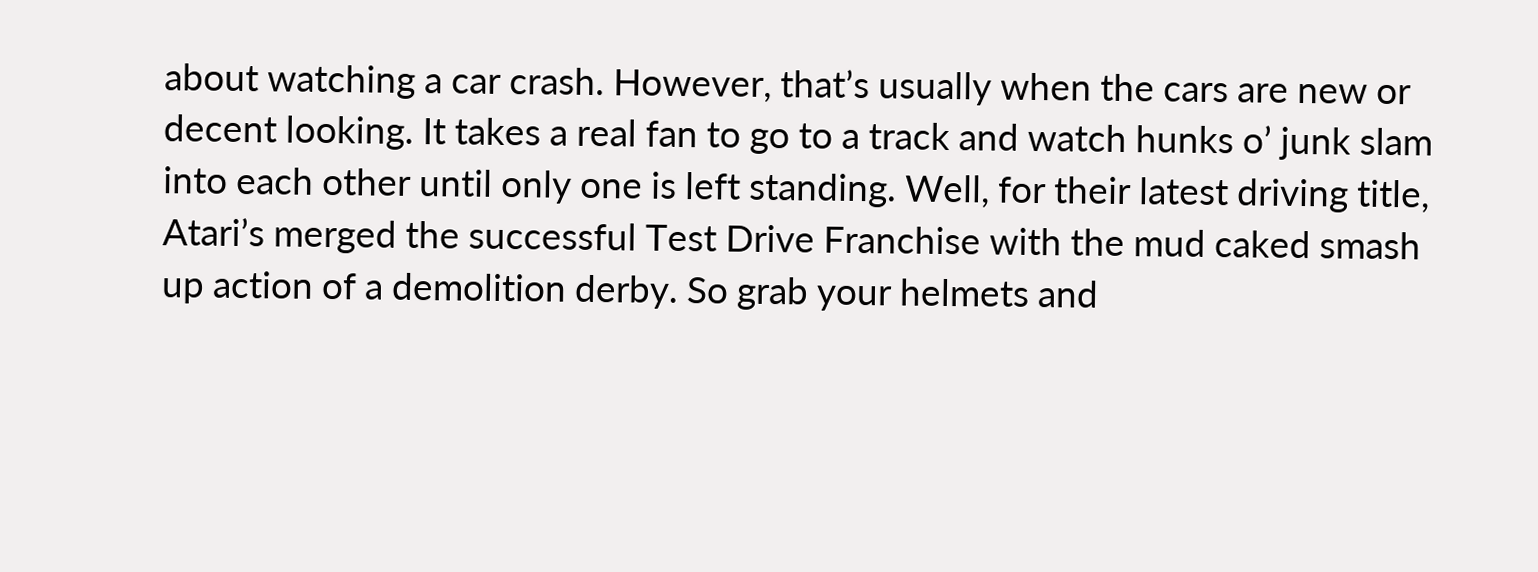about watching a car crash. However, that’s usually when the cars are new or decent looking. It takes a real fan to go to a track and watch hunks o’ junk slam into each other until only one is left standing. Well, for their latest driving title, Atari’s merged the successful Test Drive Franchise with the mud caked smash up action of a demolition derby. So grab your helmets and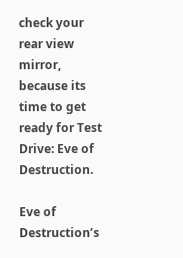check your rear view mirror, because its time to get ready for Test Drive: Eve of Destruction.

Eve of Destruction’s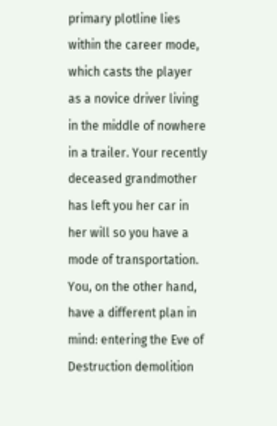primary plotline lies within the career mode, which casts the player as a novice driver living in the middle of nowhere in a trailer. Your recently deceased grandmother has left you her car in her will so you have a mode of transportation. You, on the other hand, have a different plan in mind: entering the Eve of Destruction demolition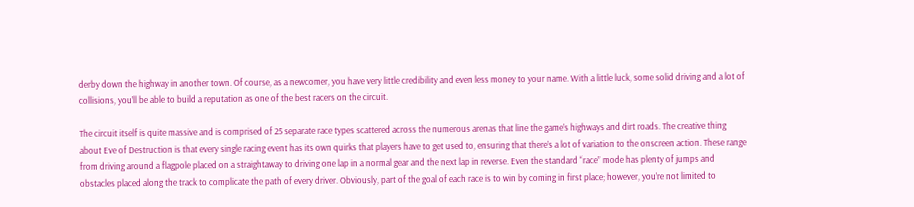derby down the highway in another town. Of course, as a newcomer, you have very little credibility and even less money to your name. With a little luck, some solid driving and a lot of collisions, you’ll be able to build a reputation as one of the best racers on the circuit.

The circuit itself is quite massive and is comprised of 25 separate race types scattered across the numerous arenas that line the game’s highways and dirt roads. The creative thing about Eve of Destruction is that every single racing event has its own quirks that players have to get used to, ensuring that there’s a lot of variation to the onscreen action. These range from driving around a flagpole placed on a straightaway to driving one lap in a normal gear and the next lap in reverse. Even the standard “race” mode has plenty of jumps and obstacles placed along the track to complicate the path of every driver. Obviously, part of the goal of each race is to win by coming in first place; however, you’re not limited to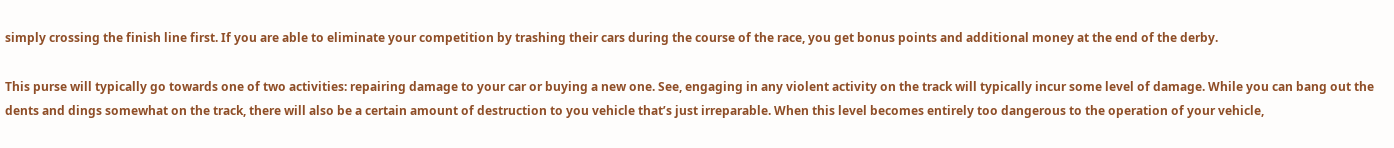simply crossing the finish line first. If you are able to eliminate your competition by trashing their cars during the course of the race, you get bonus points and additional money at the end of the derby.

This purse will typically go towards one of two activities: repairing damage to your car or buying a new one. See, engaging in any violent activity on the track will typically incur some level of damage. While you can bang out the dents and dings somewhat on the track, there will also be a certain amount of destruction to you vehicle that’s just irreparable. When this level becomes entirely too dangerous to the operation of your vehicle,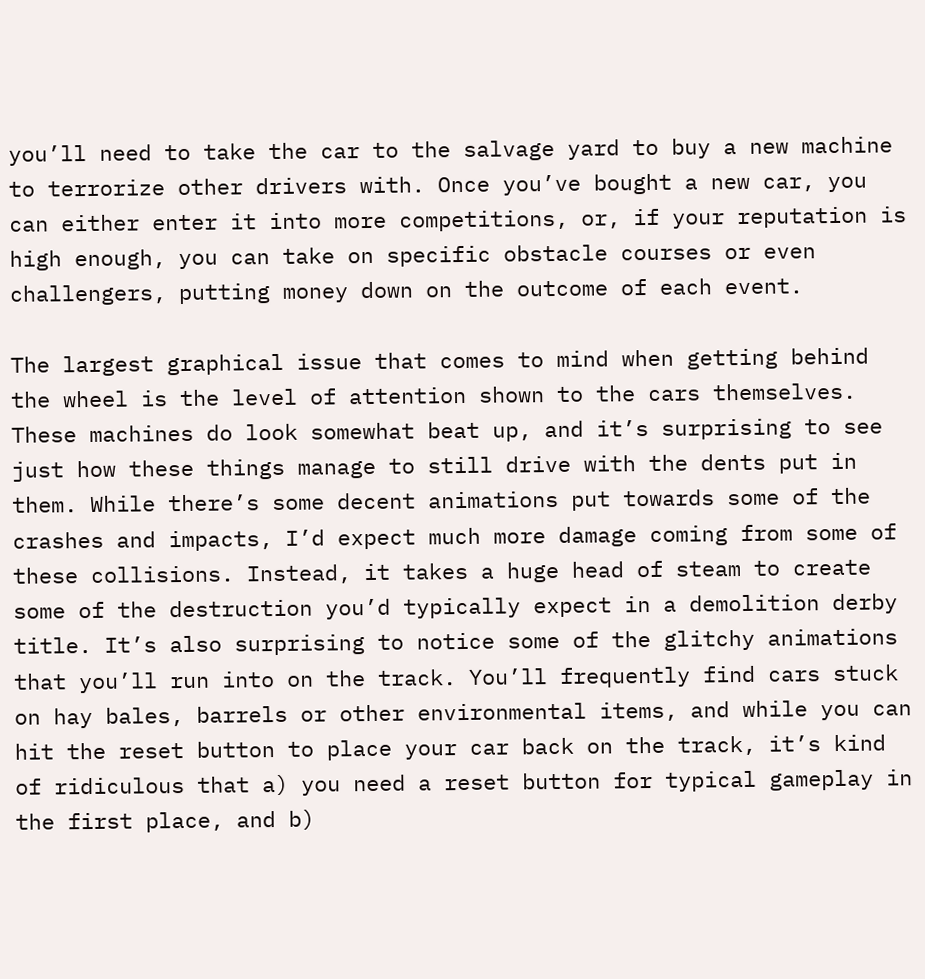you’ll need to take the car to the salvage yard to buy a new machine to terrorize other drivers with. Once you’ve bought a new car, you can either enter it into more competitions, or, if your reputation is high enough, you can take on specific obstacle courses or even challengers, putting money down on the outcome of each event.

The largest graphical issue that comes to mind when getting behind the wheel is the level of attention shown to the cars themselves. These machines do look somewhat beat up, and it’s surprising to see just how these things manage to still drive with the dents put in them. While there’s some decent animations put towards some of the crashes and impacts, I’d expect much more damage coming from some of these collisions. Instead, it takes a huge head of steam to create some of the destruction you’d typically expect in a demolition derby title. It’s also surprising to notice some of the glitchy animations that you’ll run into on the track. You’ll frequently find cars stuck on hay bales, barrels or other environmental items, and while you can hit the reset button to place your car back on the track, it’s kind of ridiculous that a) you need a reset button for typical gameplay in the first place, and b)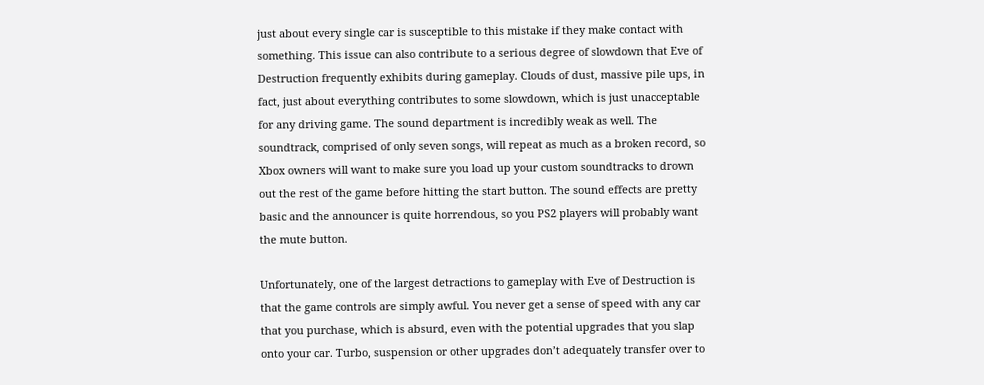just about every single car is susceptible to this mistake if they make contact with something. This issue can also contribute to a serious degree of slowdown that Eve of Destruction frequently exhibits during gameplay. Clouds of dust, massive pile ups, in fact, just about everything contributes to some slowdown, which is just unacceptable for any driving game. The sound department is incredibly weak as well. The soundtrack, comprised of only seven songs, will repeat as much as a broken record, so Xbox owners will want to make sure you load up your custom soundtracks to drown out the rest of the game before hitting the start button. The sound effects are pretty basic and the announcer is quite horrendous, so you PS2 players will probably want the mute button.

Unfortunately, one of the largest detractions to gameplay with Eve of Destruction is that the game controls are simply awful. You never get a sense of speed with any car that you purchase, which is absurd, even with the potential upgrades that you slap onto your car. Turbo, suspension or other upgrades don’t adequately transfer over to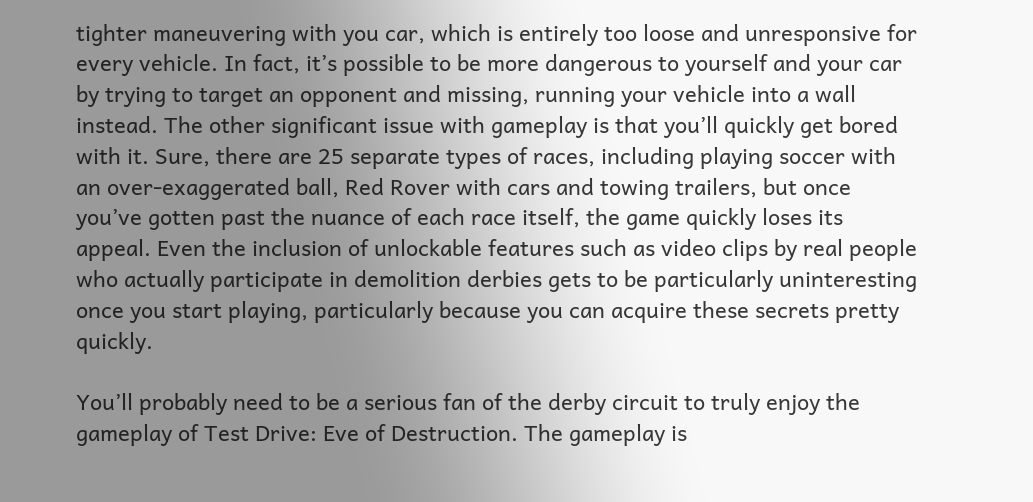tighter maneuvering with you car, which is entirely too loose and unresponsive for every vehicle. In fact, it’s possible to be more dangerous to yourself and your car by trying to target an opponent and missing, running your vehicle into a wall instead. The other significant issue with gameplay is that you’ll quickly get bored with it. Sure, there are 25 separate types of races, including playing soccer with an over-exaggerated ball, Red Rover with cars and towing trailers, but once you’ve gotten past the nuance of each race itself, the game quickly loses its appeal. Even the inclusion of unlockable features such as video clips by real people who actually participate in demolition derbies gets to be particularly uninteresting once you start playing, particularly because you can acquire these secrets pretty quickly.

You’ll probably need to be a serious fan of the derby circuit to truly enjoy the gameplay of Test Drive: Eve of Destruction. The gameplay is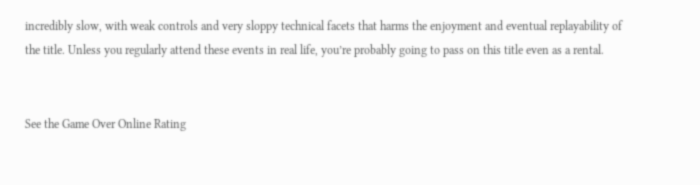incredibly slow, with weak controls and very sloppy technical facets that harms the enjoyment and eventual replayability of the title. Unless you regularly attend these events in real life, you’re probably going to pass on this title even as a rental.


See the Game Over Online Rating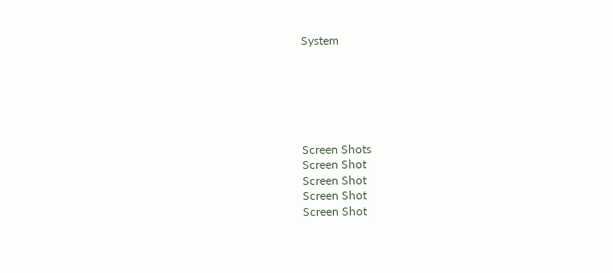System






Screen Shots
Screen Shot
Screen Shot
Screen Shot
Screen Shot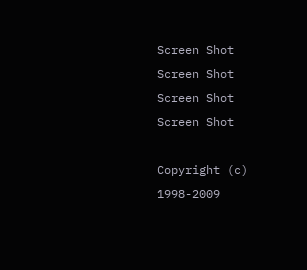Screen Shot
Screen Shot
Screen Shot
Screen Shot

Copyright (c) 1998-2009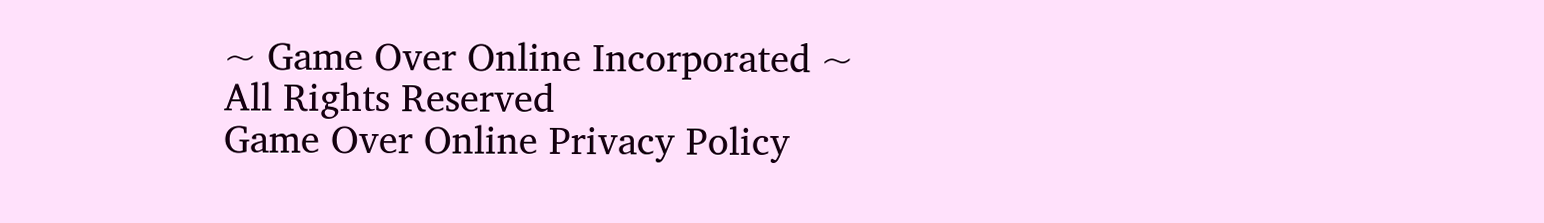~ Game Over Online Incorporated ~ All Rights Reserved
Game Over Online Privacy Policy